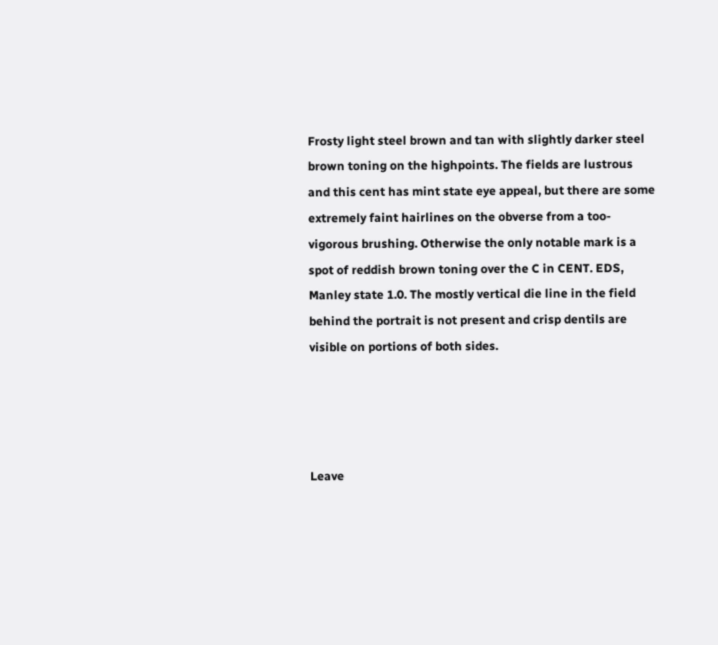Frosty light steel brown and tan with slightly darker steel brown toning on the highpoints. The fields are lustrous and this cent has mint state eye appeal, but there are some extremely faint hairlines on the obverse from a too-vigorous brushing. Otherwise the only notable mark is a spot of reddish brown toning over the C in CENT. EDS, Manley state 1.0. The mostly vertical die line in the field behind the portrait is not present and crisp dentils are visible on portions of both sides.




Leave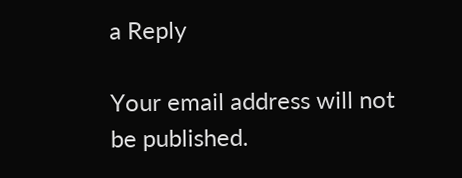a Reply

Your email address will not be published.